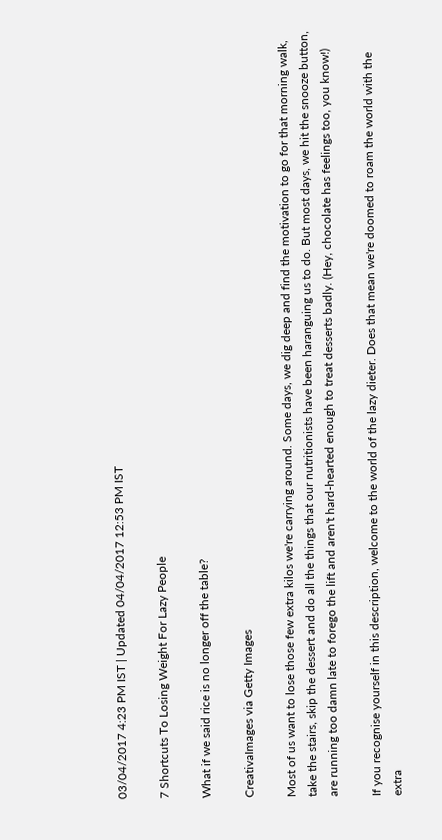03/04/2017 4:23 PM IST | Updated 04/04/2017 12:53 PM IST

7 Shortcuts To Losing Weight For Lazy People

What if we said rice is no longer off the table?

CreativaImages via Getty Images

Most of us want to lose those few extra kilos we're carrying around. Some days, we dig deep and find the motivation to go for that morning walk, take the stairs, skip the dessert and do all the things that our nutritionists have been haranguing us to do. But most days, we hit the snooze button, are running too damn late to forego the lift and aren't hard-hearted enough to treat desserts badly. (Hey, chocolate has feelings too, you know!)

If you recognise yourself in this description, welcome to the world of the lazy dieter. Does that mean we're doomed to roam the world with the extra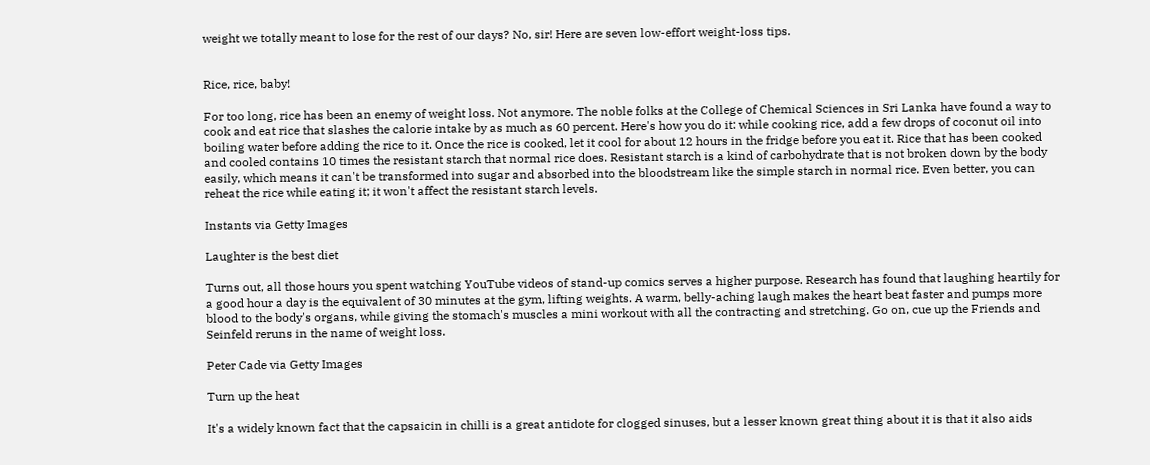weight we totally meant to lose for the rest of our days? No, sir! Here are seven low-effort weight-loss tips.


Rice, rice, baby!

For too long, rice has been an enemy of weight loss. Not anymore. The noble folks at the College of Chemical Sciences in Sri Lanka have found a way to cook and eat rice that slashes the calorie intake by as much as 60 percent. Here's how you do it: while cooking rice, add a few drops of coconut oil into boiling water before adding the rice to it. Once the rice is cooked, let it cool for about 12 hours in the fridge before you eat it. Rice that has been cooked and cooled contains 10 times the resistant starch that normal rice does. Resistant starch is a kind of carbohydrate that is not broken down by the body easily, which means it can't be transformed into sugar and absorbed into the bloodstream like the simple starch in normal rice. Even better, you can reheat the rice while eating it; it won't affect the resistant starch levels.

Instants via Getty Images

Laughter is the best diet

Turns out, all those hours you spent watching YouTube videos of stand-up comics serves a higher purpose. Research has found that laughing heartily for a good hour a day is the equivalent of 30 minutes at the gym, lifting weights. A warm, belly-aching laugh makes the heart beat faster and pumps more blood to the body's organs, while giving the stomach's muscles a mini workout with all the contracting and stretching. Go on, cue up the Friends and Seinfeld reruns in the name of weight loss.

Peter Cade via Getty Images

Turn up the heat

It's a widely known fact that the capsaicin in chilli is a great antidote for clogged sinuses, but a lesser known great thing about it is that it also aids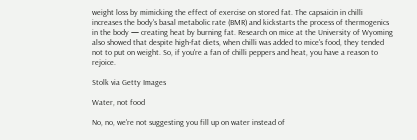weight loss by mimicking the effect of exercise on stored fat. The capsaicin in chilli increases the body's basal metabolic rate (BMR) and kickstarts the process of thermogenics in the body — creating heat by burning fat. Research on mice at the University of Wyoming also showed that despite high-fat diets, when chilli was added to mice's food, they tended not to put on weight. So, if you're a fan of chilli peppers and heat, you have a reason to rejoice.

Stolk via Getty Images

Water, not food

No, no, we're not suggesting you fill up on water instead of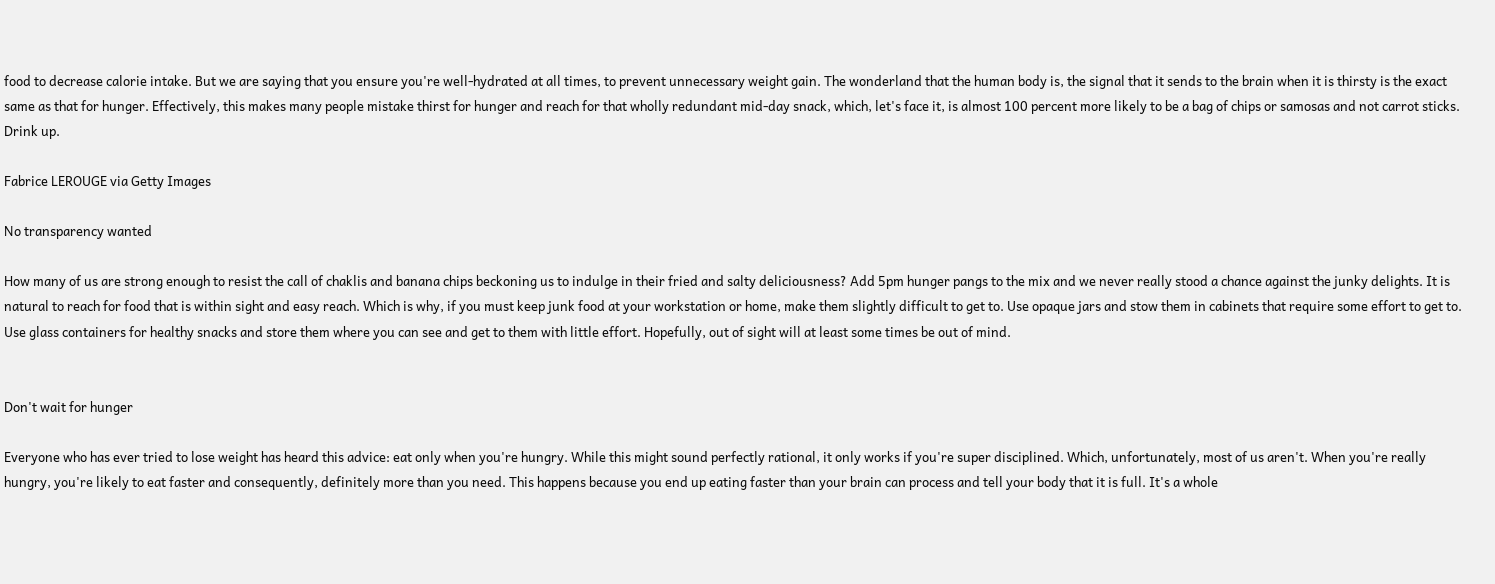food to decrease calorie intake. But we are saying that you ensure you're well-hydrated at all times, to prevent unnecessary weight gain. The wonderland that the human body is, the signal that it sends to the brain when it is thirsty is the exact same as that for hunger. Effectively, this makes many people mistake thirst for hunger and reach for that wholly redundant mid-day snack, which, let's face it, is almost 100 percent more likely to be a bag of chips or samosas and not carrot sticks. Drink up.

Fabrice LEROUGE via Getty Images

No transparency wanted

How many of us are strong enough to resist the call of chaklis and banana chips beckoning us to indulge in their fried and salty deliciousness? Add 5pm hunger pangs to the mix and we never really stood a chance against the junky delights. It is natural to reach for food that is within sight and easy reach. Which is why, if you must keep junk food at your workstation or home, make them slightly difficult to get to. Use opaque jars and stow them in cabinets that require some effort to get to. Use glass containers for healthy snacks and store them where you can see and get to them with little effort. Hopefully, out of sight will at least some times be out of mind.


Don't wait for hunger

Everyone who has ever tried to lose weight has heard this advice: eat only when you're hungry. While this might sound perfectly rational, it only works if you're super disciplined. Which, unfortunately, most of us aren't. When you're really hungry, you're likely to eat faster and consequently, definitely more than you need. This happens because you end up eating faster than your brain can process and tell your body that it is full. It's a whole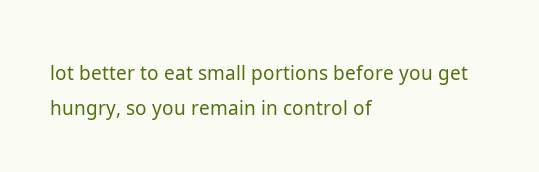lot better to eat small portions before you get hungry, so you remain in control of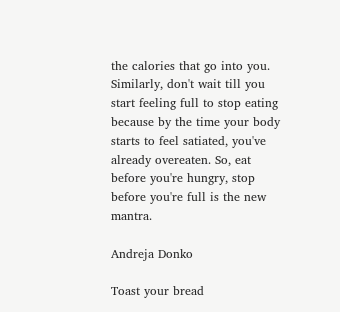the calories that go into you. Similarly, don't wait till you start feeling full to stop eating because by the time your body starts to feel satiated, you've already overeaten. So, eat before you're hungry, stop before you're full is the new mantra.

Andreja Donko

Toast your bread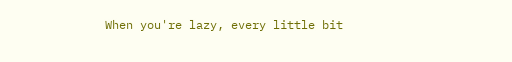When you're lazy, every little bit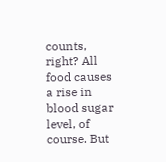counts, right? All food causes a rise in blood sugar level, of course. But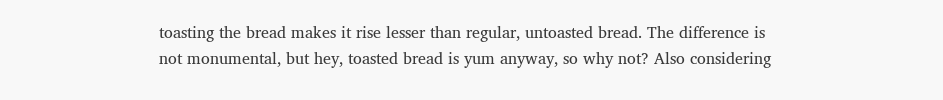toasting the bread makes it rise lesser than regular, untoasted bread. The difference is not monumental, but hey, toasted bread is yum anyway, so why not? Also considering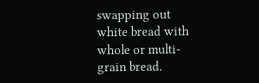swapping out white bread with whole or multi-grain bread.